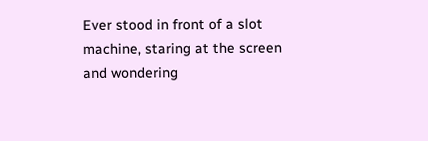Ever stood in front of a slot machine, staring at the screen and wondering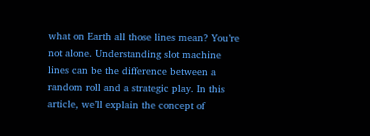what on Earth all those lines mean? You’re not alone. Understanding slot machine lines can be the difference between a random roll and a strategic play. In this article, we’ll explain the concept of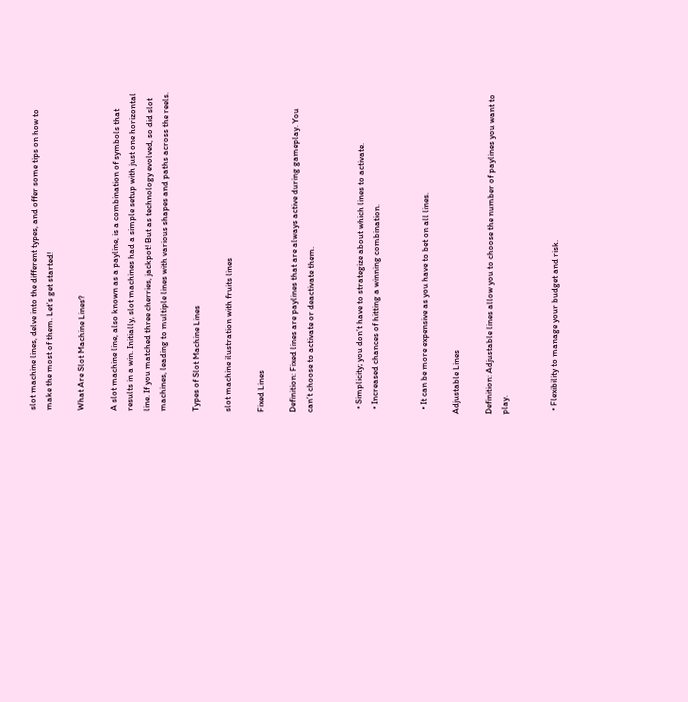slot machine lines, delve into the different types, and offer some tips on how to make the most of them. Let’s get started!

What Are Slot Machine Lines?

A slot machine line, also known as a payline, is a combination of symbols that results in a win. Initially, slot machines had a simple setup with just one horizontal line. If you matched three cherries, jackpot! But as technology evolved, so did slot machines, leading to multiple lines with various shapes and paths across the reels.

Types of Slot Machine Lines

slot machine ilustration with fruits lines

Fixed Lines

Definition: Fixed lines are paylines that are always active during gameplay. You can’t choose to activate or deactivate them.


  • Simplicity; you don’t have to strategize about which lines to activate.
  • Increased chances of hitting a winning combination.


  • It can be more expensive as you have to bet on all lines.

Adjustable Lines

Definition: Adjustable lines allow you to choose the number of paylines you want to play.


  • Flexibility to manage your budget and risk.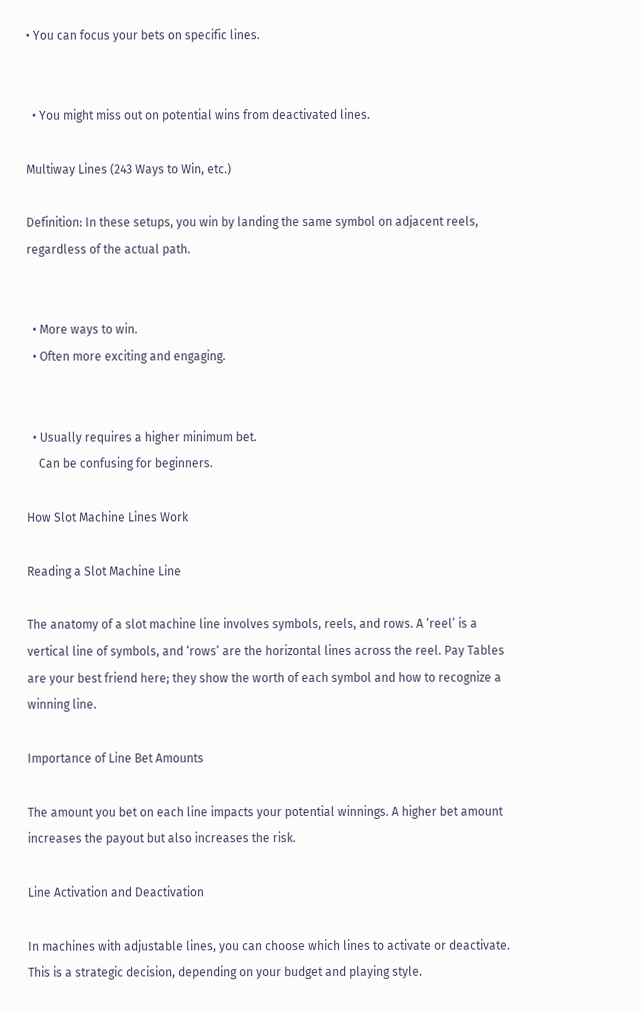• You can focus your bets on specific lines.


  • You might miss out on potential wins from deactivated lines.

Multiway Lines (243 Ways to Win, etc.)

Definition: In these setups, you win by landing the same symbol on adjacent reels, regardless of the actual path.


  • More ways to win.
  • Often more exciting and engaging.


  • Usually requires a higher minimum bet.
    Can be confusing for beginners.

How Slot Machine Lines Work

Reading a Slot Machine Line

The anatomy of a slot machine line involves symbols, reels, and rows. A ‘reel’ is a vertical line of symbols, and ‘rows’ are the horizontal lines across the reel. Pay Tables are your best friend here; they show the worth of each symbol and how to recognize a winning line.

Importance of Line Bet Amounts

The amount you bet on each line impacts your potential winnings. A higher bet amount increases the payout but also increases the risk.

Line Activation and Deactivation

In machines with adjustable lines, you can choose which lines to activate or deactivate. This is a strategic decision, depending on your budget and playing style.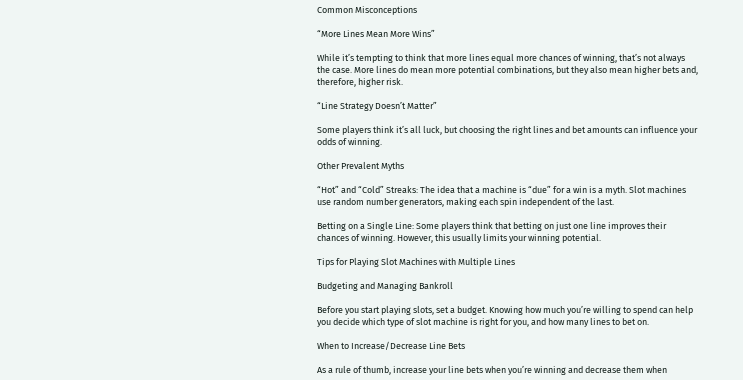Common Misconceptions

“More Lines Mean More Wins”

While it’s tempting to think that more lines equal more chances of winning, that’s not always the case. More lines do mean more potential combinations, but they also mean higher bets and, therefore, higher risk.

“Line Strategy Doesn’t Matter”

Some players think it’s all luck, but choosing the right lines and bet amounts can influence your odds of winning.

Other Prevalent Myths

“Hot” and “Cold” Streaks: The idea that a machine is “due” for a win is a myth. Slot machines use random number generators, making each spin independent of the last.

Betting on a Single Line: Some players think that betting on just one line improves their chances of winning. However, this usually limits your winning potential.

Tips for Playing Slot Machines with Multiple Lines

Budgeting and Managing Bankroll

Before you start playing slots, set a budget. Knowing how much you’re willing to spend can help you decide which type of slot machine is right for you, and how many lines to bet on.

When to Increase/Decrease Line Bets

As a rule of thumb, increase your line bets when you’re winning and decrease them when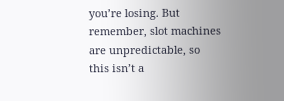you’re losing. But remember, slot machines are unpredictable, so this isn’t a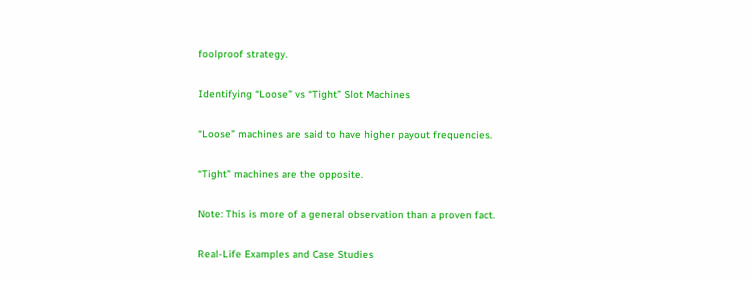foolproof strategy.

Identifying “Loose” vs “Tight” Slot Machines

“Loose” machines are said to have higher payout frequencies.

“Tight” machines are the opposite.

Note: This is more of a general observation than a proven fact.

Real-Life Examples and Case Studies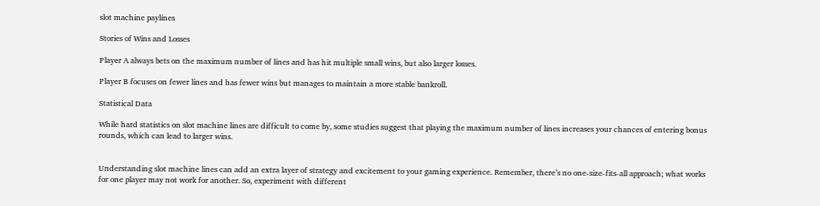slot machine paylines

Stories of Wins and Losses

Player A always bets on the maximum number of lines and has hit multiple small wins, but also larger losses.

Player B focuses on fewer lines and has fewer wins but manages to maintain a more stable bankroll.

Statistical Data

While hard statistics on slot machine lines are difficult to come by, some studies suggest that playing the maximum number of lines increases your chances of entering bonus rounds, which can lead to larger wins.


Understanding slot machine lines can add an extra layer of strategy and excitement to your gaming experience. Remember, there’s no one-size-fits-all approach; what works for one player may not work for another. So, experiment with different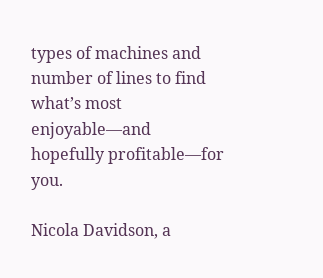types of machines and number of lines to find what’s most enjoyable—and hopefully profitable—for you.

Nicola Davidson, a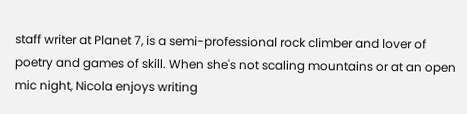staff writer at Planet 7, is a semi-professional rock climber and lover of poetry and games of skill. When she's not scaling mountains or at an open mic night, Nicola enjoys writing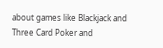about games like Blackjack and Three Card Poker and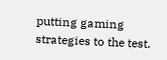putting gaming strategies to the test.